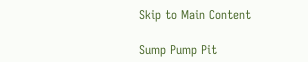Skip to Main Content

Sump Pump Pit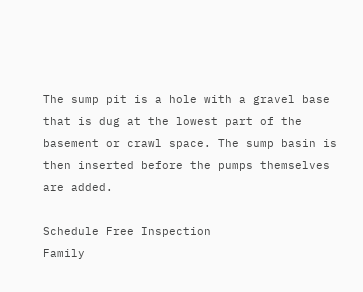The sump pit is a hole with a gravel base that is dug at the lowest part of the basement or crawl space. The sump basin is then inserted before the pumps themselves are added.

Schedule Free Inspection
Family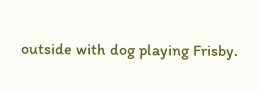outside with dog playing Frisby.